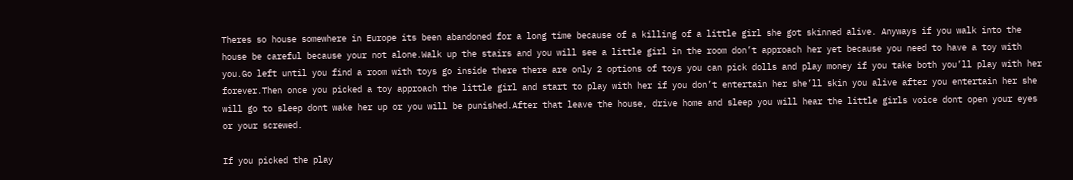Theres so house somewhere in Europe its been abandoned for a long time because of a killing of a little girl she got skinned alive. Anyways if you walk into the house be careful because your not alone.Walk up the stairs and you will see a little girl in the room don’t approach her yet because you need to have a toy with you.Go left until you find a room with toys go inside there there are only 2 options of toys you can pick dolls and play money if you take both you’ll play with her forever.Then once you picked a toy approach the little girl and start to play with her if you don’t entertain her she’ll skin you alive after you entertain her she will go to sleep dont wake her up or you will be punished.After that leave the house, drive home and sleep you will hear the little girls voice dont open your eyes or your screwed.

If you picked the play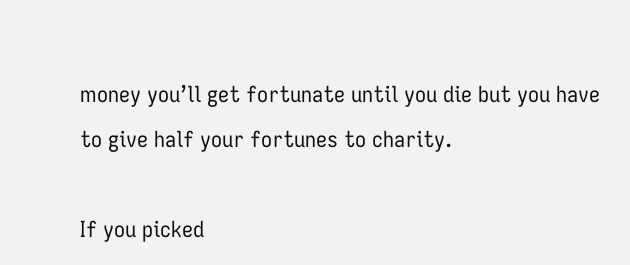money you’ll get fortunate until you die but you have to give half your fortunes to charity.

If you picked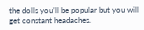the dolls you’ll be popular but you will get constant headaches.